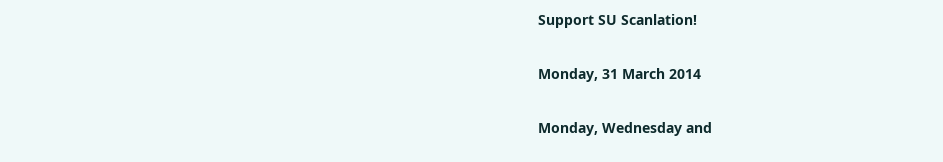Support SU Scanlation!

Monday, 31 March 2014

Monday, Wednesday and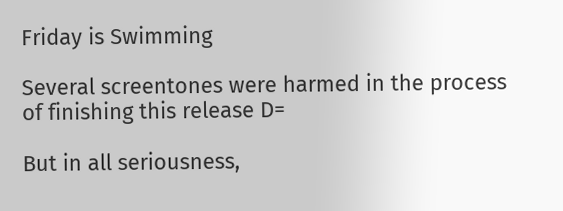Friday is Swimming

Several screentones were harmed in the process of finishing this release D=

But in all seriousness,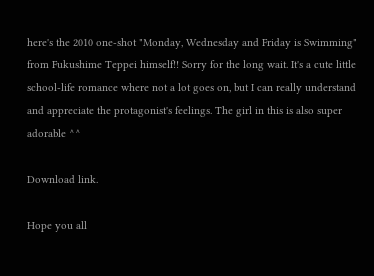here's the 2010 one-shot "Monday, Wednesday and Friday is Swimming" from Fukushime Teppei himself!! Sorry for the long wait. It's a cute little school-life romance where not a lot goes on, but I can really understand and appreciate the protagonist's feelings. The girl in this is also super adorable ^^

Download link.

Hope you all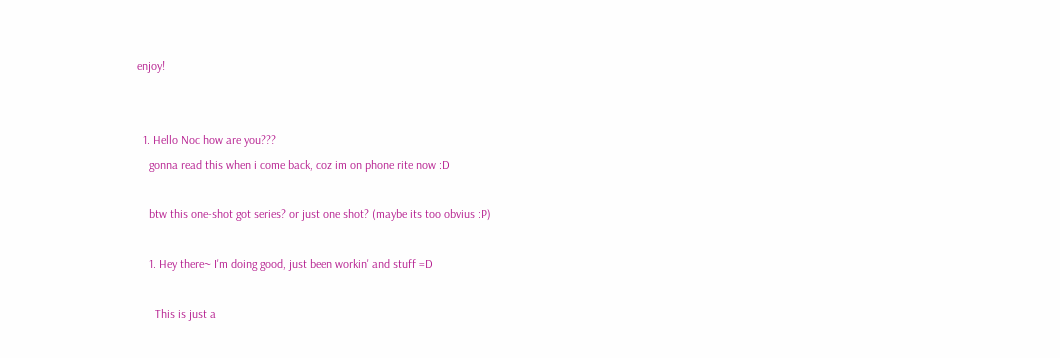enjoy!


  1. Hello Noc how are you???
    gonna read this when i come back, coz im on phone rite now :D

    btw this one-shot got series? or just one shot? (maybe its too obvius :P)

    1. Hey there~ I'm doing good, just been workin' and stuff =D

      This is just a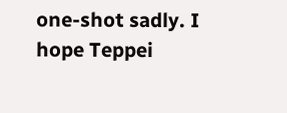one-shot sadly. I hope Teppei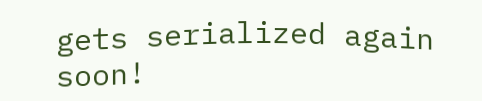gets serialized again soon!